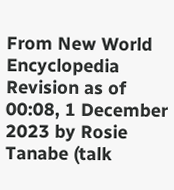From New World Encyclopedia
Revision as of 00:08, 1 December 2023 by Rosie Tanabe (talk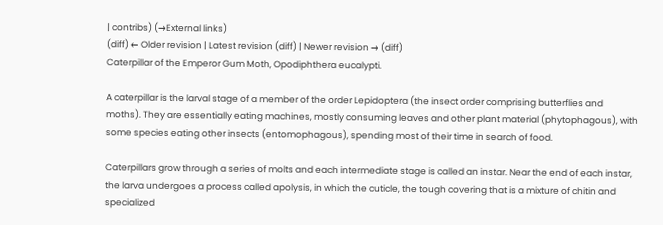| contribs) (→External links)
(diff) ← Older revision | Latest revision (diff) | Newer revision → (diff)
Caterpillar of the Emperor Gum Moth, Opodiphthera eucalypti.

A caterpillar is the larval stage of a member of the order Lepidoptera (the insect order comprising butterflies and moths). They are essentially eating machines, mostly consuming leaves and other plant material (phytophagous), with some species eating other insects (entomophagous), spending most of their time in search of food.

Caterpillars grow through a series of molts and each intermediate stage is called an instar. Near the end of each instar, the larva undergoes a process called apolysis, in which the cuticle, the tough covering that is a mixture of chitin and specialized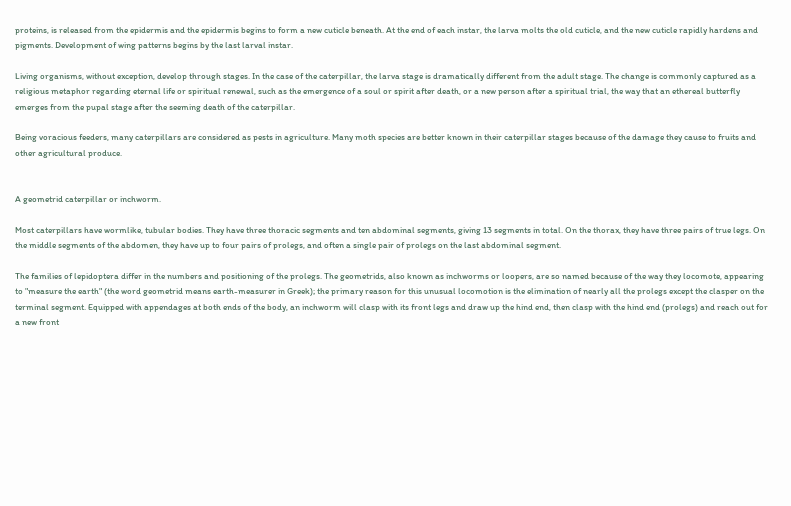proteins, is released from the epidermis and the epidermis begins to form a new cuticle beneath. At the end of each instar, the larva molts the old cuticle, and the new cuticle rapidly hardens and pigments. Development of wing patterns begins by the last larval instar.

Living organisms, without exception, develop through stages. In the case of the caterpillar, the larva stage is dramatically different from the adult stage. The change is commonly captured as a religious metaphor regarding eternal life or spiritual renewal, such as the emergence of a soul or spirit after death, or a new person after a spiritual trial, the way that an ethereal butterfly emerges from the pupal stage after the seeming death of the caterpillar.

Being voracious feeders, many caterpillars are considered as pests in agriculture. Many moth species are better known in their caterpillar stages because of the damage they cause to fruits and other agricultural produce.


A geometrid caterpillar or inchworm.

Most caterpillars have wormlike, tubular bodies. They have three thoracic segments and ten abdominal segments, giving 13 segments in total. On the thorax, they have three pairs of true legs. On the middle segments of the abdomen, they have up to four pairs of prolegs, and often a single pair of prolegs on the last abdominal segment.

The families of lepidoptera differ in the numbers and positioning of the prolegs. The geometrids, also known as inchworms or loopers, are so named because of the way they locomote, appearing to "measure the earth" (the word geometrid means earth-measurer in Greek); the primary reason for this unusual locomotion is the elimination of nearly all the prolegs except the clasper on the terminal segment. Equipped with appendages at both ends of the body, an inchworm will clasp with its front legs and draw up the hind end, then clasp with the hind end (prolegs) and reach out for a new front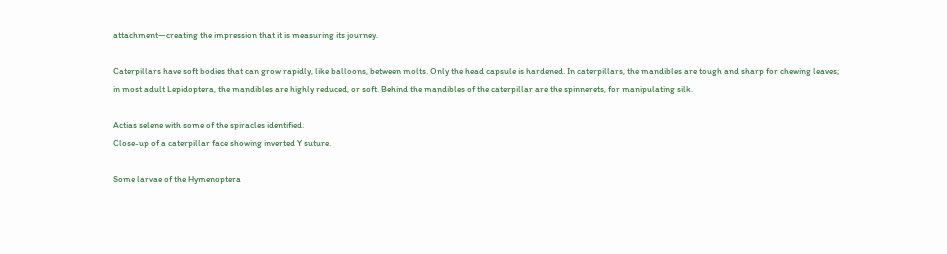attachment—creating the impression that it is measuring its journey.

Caterpillars have soft bodies that can grow rapidly, like balloons, between molts. Only the head capsule is hardened. In caterpillars, the mandibles are tough and sharp for chewing leaves; in most adult Lepidoptera, the mandibles are highly reduced, or soft. Behind the mandibles of the caterpillar are the spinnerets, for manipulating silk.

Actias selene with some of the spiracles identified.
Close-up of a caterpillar face showing inverted Y suture.

Some larvae of the Hymenoptera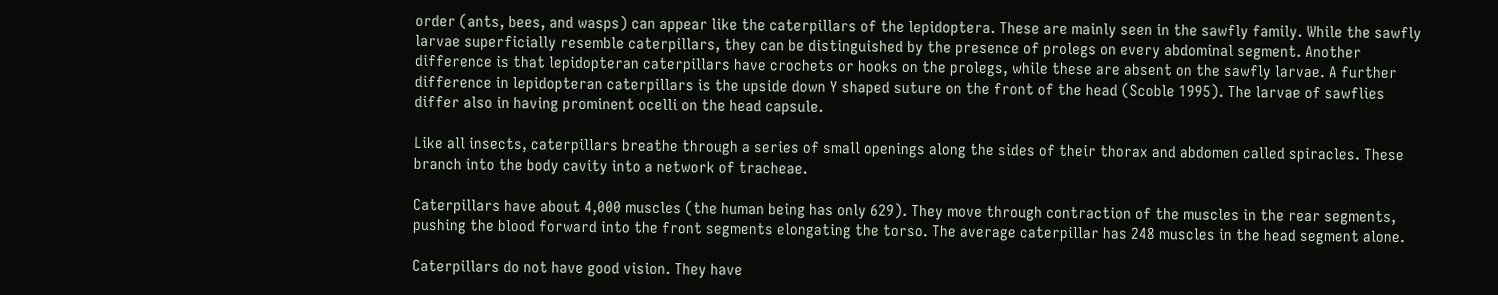order (ants, bees, and wasps) can appear like the caterpillars of the lepidoptera. These are mainly seen in the sawfly family. While the sawfly larvae superficially resemble caterpillars, they can be distinguished by the presence of prolegs on every abdominal segment. Another difference is that lepidopteran caterpillars have crochets or hooks on the prolegs, while these are absent on the sawfly larvae. A further difference in lepidopteran caterpillars is the upside down Y shaped suture on the front of the head (Scoble 1995). The larvae of sawflies differ also in having prominent ocelli on the head capsule.

Like all insects, caterpillars breathe through a series of small openings along the sides of their thorax and abdomen called spiracles. These branch into the body cavity into a network of tracheae.

Caterpillars have about 4,000 muscles (the human being has only 629). They move through contraction of the muscles in the rear segments, pushing the blood forward into the front segments elongating the torso. The average caterpillar has 248 muscles in the head segment alone.

Caterpillars do not have good vision. They have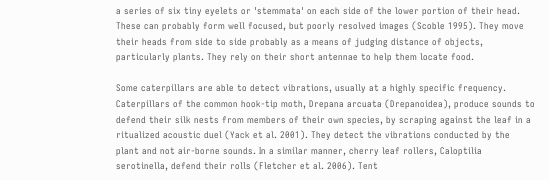a series of six tiny eyelets or 'stemmata' on each side of the lower portion of their head. These can probably form well focused, but poorly resolved images (Scoble 1995). They move their heads from side to side probably as a means of judging distance of objects, particularly plants. They rely on their short antennae to help them locate food.

Some caterpillars are able to detect vibrations, usually at a highly specific frequency. Caterpillars of the common hook-tip moth, Drepana arcuata (Drepanoidea), produce sounds to defend their silk nests from members of their own species, by scraping against the leaf in a ritualized acoustic duel (Yack et al. 2001). They detect the vibrations conducted by the plant and not air-borne sounds. In a similar manner, cherry leaf rollers, Caloptilia serotinella, defend their rolls (Fletcher et al. 2006). Tent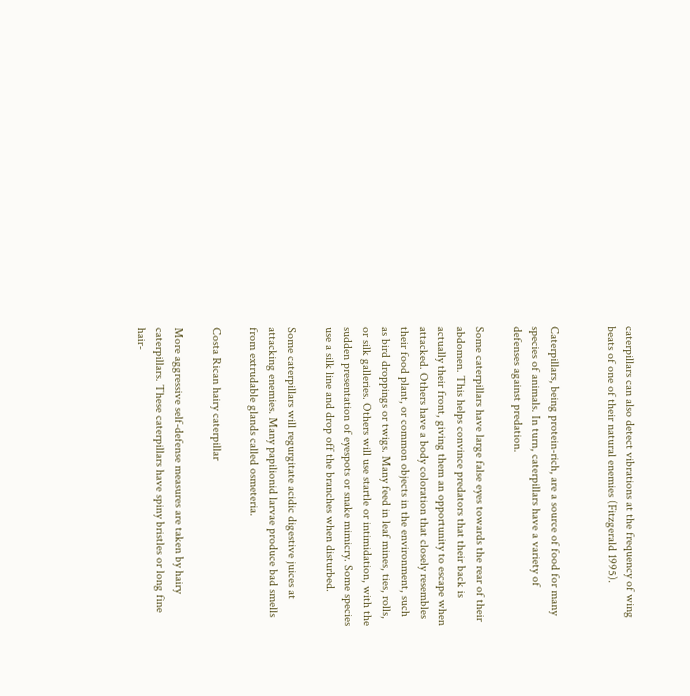caterpillars can also detect vibrations at the frequency of wing beats of one of their natural enemies (Fitzgerald 1995).


Caterpillars, being protein-rich, are a source of food for many species of animals. In turn, caterpillars have a variety of defenses against predation.

Some caterpillars have large false eyes towards the rear of their abdomen. This helps convince predators that their back is actually their front, giving them an opportunity to escape when attacked. Others have a body coloration that closely resembles their food plant, or common objects in the environment, such as bird droppings or twigs. Many feed in leaf mines, ties, rolls, or silk galleries. Others will use startle or intimidation, with the sudden presentation of eyespots or snake mimicry. Some species use a silk line and drop off the branches when disturbed.

Some caterpillars will regurgitate acidic digestive juices at attacking enemies. Many papilionid larvae produce bad smells from extrudable glands called osmeteria.

Costa Rican hairy caterpillar

More aggressive self-defense measures are taken by hairy caterpillars. These caterpillars have spiny bristles or long fine hair-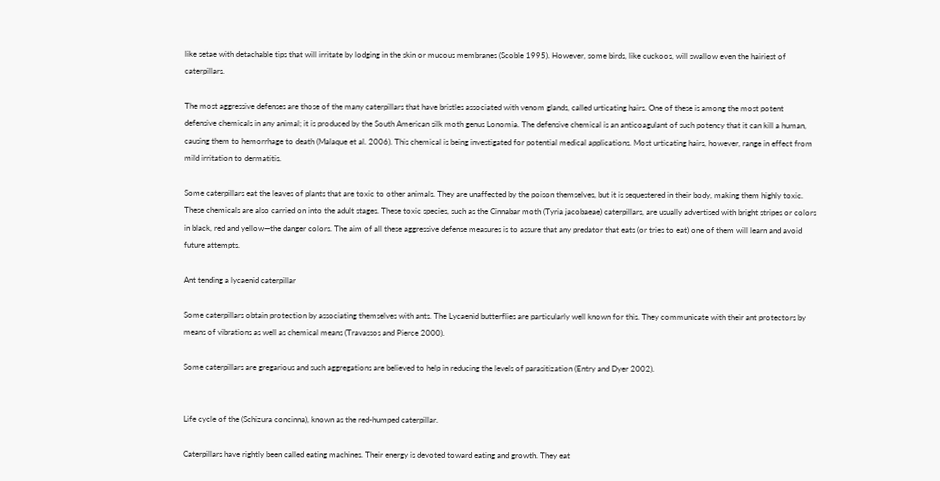like setae with detachable tips that will irritate by lodging in the skin or mucous membranes (Scoble 1995). However, some birds, like cuckoos, will swallow even the hairiest of caterpillars.

The most aggressive defenses are those of the many caterpillars that have bristles associated with venom glands, called urticating hairs. One of these is among the most potent defensive chemicals in any animal; it is produced by the South American silk moth genus Lonomia. The defensive chemical is an anticoagulant of such potency that it can kill a human, causing them to hemorrhage to death (Malaque et al. 2006). This chemical is being investigated for potential medical applications. Most urticating hairs, however, range in effect from mild irritation to dermatitis.

Some caterpillars eat the leaves of plants that are toxic to other animals. They are unaffected by the poison themselves, but it is sequestered in their body, making them highly toxic. These chemicals are also carried on into the adult stages. These toxic species, such as the Cinnabar moth (Tyria jacobaeae) caterpillars, are usually advertised with bright stripes or colors in black, red and yellow—the danger colors. The aim of all these aggressive defense measures is to assure that any predator that eats (or tries to eat) one of them will learn and avoid future attempts.

Ant tending a lycaenid caterpillar

Some caterpillars obtain protection by associating themselves with ants. The Lycaenid butterflies are particularly well known for this. They communicate with their ant protectors by means of vibrations as well as chemical means (Travassos and Pierce 2000).

Some caterpillars are gregarious and such aggregations are believed to help in reducing the levels of parasitization (Entry and Dyer 2002).


Life cycle of the (Schizura concinna), known as the red-humped caterpillar.

Caterpillars have rightly been called eating machines. Their energy is devoted toward eating and growth. They eat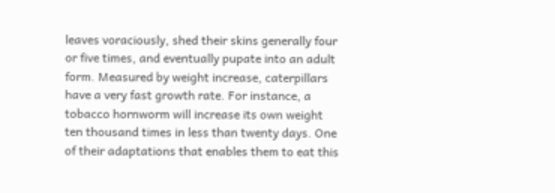leaves voraciously, shed their skins generally four or five times, and eventually pupate into an adult form. Measured by weight increase, caterpillars have a very fast growth rate. For instance, a tobacco hornworm will increase its own weight ten thousand times in less than twenty days. One of their adaptations that enables them to eat this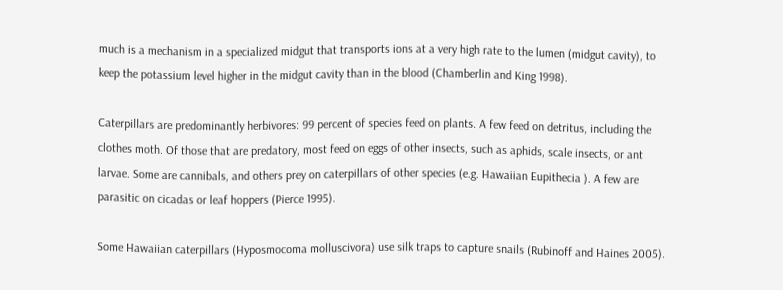much is a mechanism in a specialized midgut that transports ions at a very high rate to the lumen (midgut cavity), to keep the potassium level higher in the midgut cavity than in the blood (Chamberlin and King 1998).

Caterpillars are predominantly herbivores: 99 percent of species feed on plants. A few feed on detritus, including the clothes moth. Of those that are predatory, most feed on eggs of other insects, such as aphids, scale insects, or ant larvae. Some are cannibals, and others prey on caterpillars of other species (e.g. Hawaiian Eupithecia ). A few are parasitic on cicadas or leaf hoppers (Pierce 1995).

Some Hawaiian caterpillars (Hyposmocoma molluscivora) use silk traps to capture snails (Rubinoff and Haines 2005).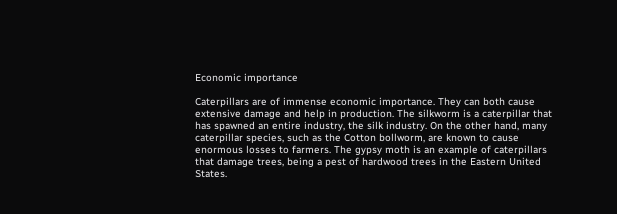Economic importance

Caterpillars are of immense economic importance. They can both cause extensive damage and help in production. The silkworm is a caterpillar that has spawned an entire industry, the silk industry. On the other hand, many caterpillar species, such as the Cotton bollworm, are known to cause enormous losses to farmers. The gypsy moth is an example of caterpillars that damage trees, being a pest of hardwood trees in the Eastern United States.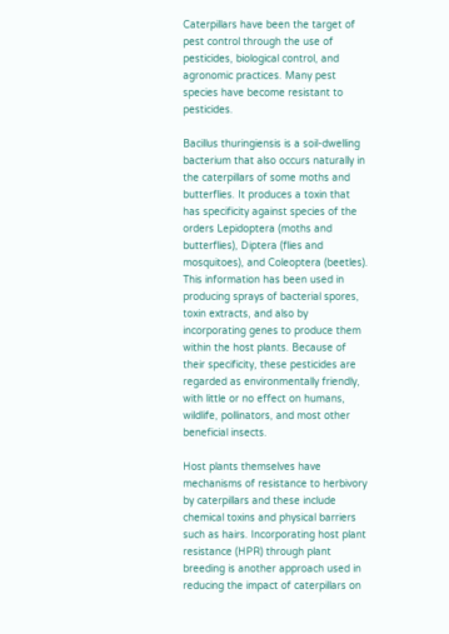Caterpillars have been the target of pest control through the use of pesticides, biological control, and agronomic practices. Many pest species have become resistant to pesticides.

Bacillus thuringiensis is a soil-dwelling bacterium that also occurs naturally in the caterpillars of some moths and butterflies. It produces a toxin that has specificity against species of the orders Lepidoptera (moths and butterflies), Diptera (flies and mosquitoes), and Coleoptera (beetles). This information has been used in producing sprays of bacterial spores, toxin extracts, and also by incorporating genes to produce them within the host plants. Because of their specificity, these pesticides are regarded as environmentally friendly, with little or no effect on humans, wildlife, pollinators, and most other beneficial insects.

Host plants themselves have mechanisms of resistance to herbivory by caterpillars and these include chemical toxins and physical barriers such as hairs. Incorporating host plant resistance (HPR) through plant breeding is another approach used in reducing the impact of caterpillars on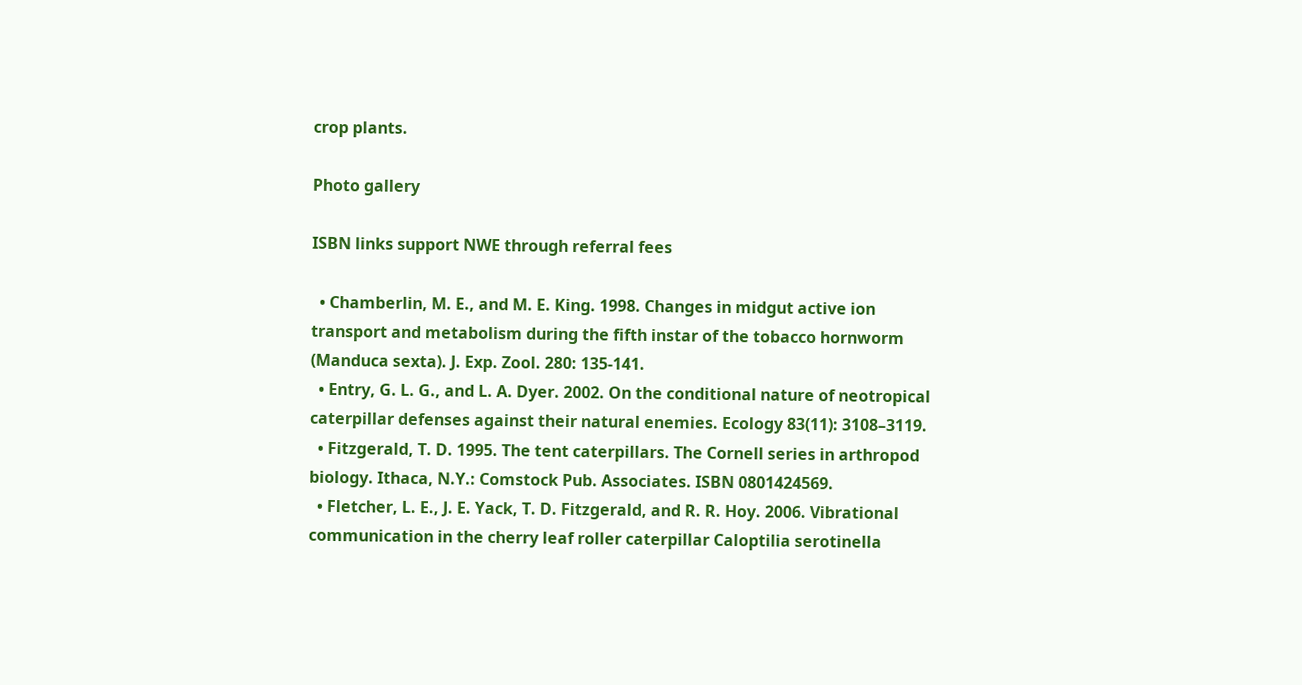crop plants.

Photo gallery

ISBN links support NWE through referral fees

  • Chamberlin, M. E., and M. E. King. 1998. Changes in midgut active ion transport and metabolism during the fifth instar of the tobacco hornworm (Manduca sexta). J. Exp. Zool. 280: 135-141.
  • Entry, G. L. G., and L. A. Dyer. 2002. On the conditional nature of neotropical caterpillar defenses against their natural enemies. Ecology 83(11): 3108–3119.
  • Fitzgerald, T. D. 1995. The tent caterpillars. The Cornell series in arthropod biology. Ithaca, N.Y.: Comstock Pub. Associates. ISBN 0801424569.
  • Fletcher, L. E., J. E. Yack, T. D. Fitzgerald, and R. R. Hoy. 2006. Vibrational communication in the cherry leaf roller caterpillar Caloptilia serotinella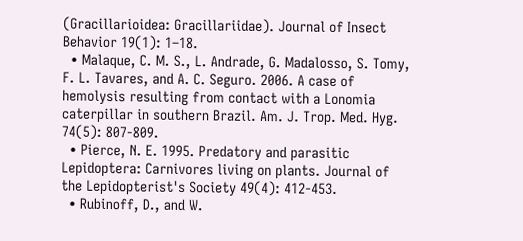(Gracillarioidea: Gracillariidae). Journal of Insect Behavior 19(1): 1–18.
  • Malaque, C. M. S., L. Andrade, G. Madalosso, S. Tomy, F. L. Tavares, and A. C. Seguro. 2006. A case of hemolysis resulting from contact with a Lonomia caterpillar in southern Brazil. Am. J. Trop. Med. Hyg. 74(5): 807-809.
  • Pierce, N. E. 1995. Predatory and parasitic Lepidoptera: Carnivores living on plants. Journal of the Lepidopterist's Society 49(4): 412-453.
  • Rubinoff, D., and W.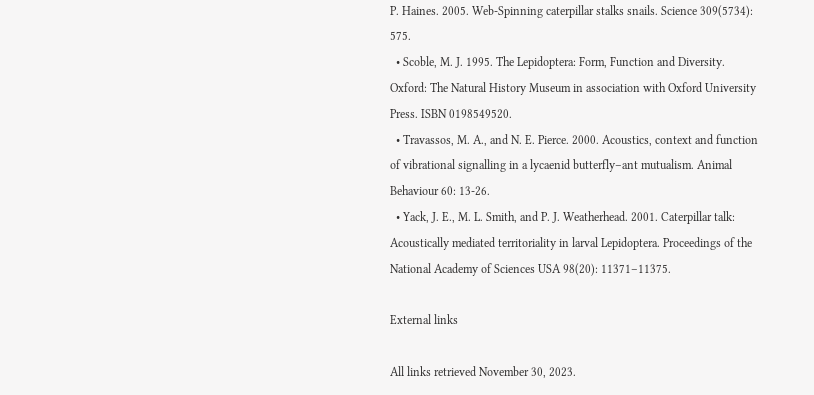P. Haines. 2005. Web-Spinning caterpillar stalks snails. Science 309(5734): 575.
  • Scoble, M. J. 1995. The Lepidoptera: Form, Function and Diversity. Oxford: The Natural History Museum in association with Oxford University Press. ISBN 0198549520.
  • Travassos, M. A., and N. E. Pierce. 2000. Acoustics, context and function of vibrational signalling in a lycaenid butterfly–ant mutualism. Animal Behaviour 60: 13-26.
  • Yack, J. E., M. L. Smith, and P. J. Weatherhead. 2001. Caterpillar talk: Acoustically mediated territoriality in larval Lepidoptera. Proceedings of the National Academy of Sciences USA 98(20): 11371–11375.

External links

All links retrieved November 30, 2023.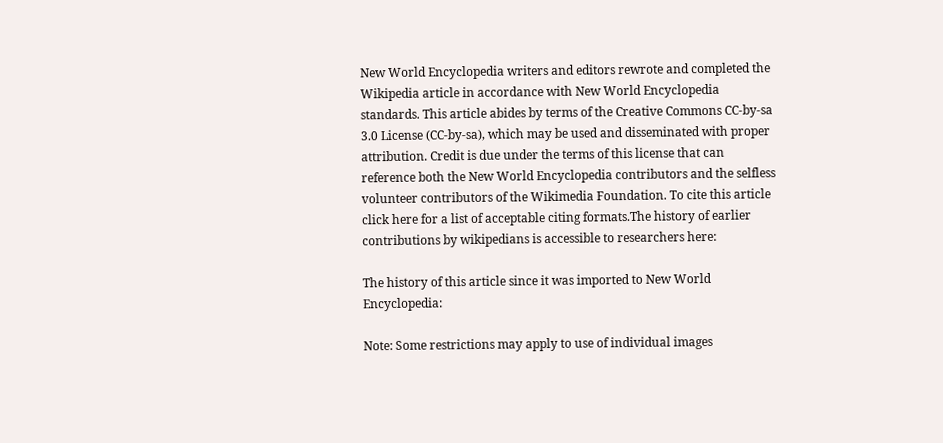New World Encyclopedia writers and editors rewrote and completed the Wikipedia article in accordance with New World Encyclopedia standards. This article abides by terms of the Creative Commons CC-by-sa 3.0 License (CC-by-sa), which may be used and disseminated with proper attribution. Credit is due under the terms of this license that can reference both the New World Encyclopedia contributors and the selfless volunteer contributors of the Wikimedia Foundation. To cite this article click here for a list of acceptable citing formats.The history of earlier contributions by wikipedians is accessible to researchers here:

The history of this article since it was imported to New World Encyclopedia:

Note: Some restrictions may apply to use of individual images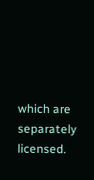which are separately licensed.